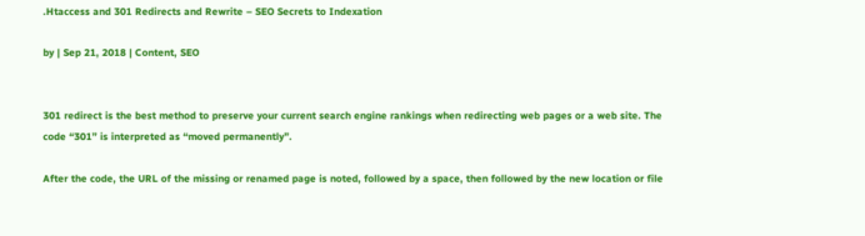.Htaccess and 301 Redirects and Rewrite – SEO Secrets to Indexation

by | Sep 21, 2018 | Content, SEO


301 redirect is the best method to preserve your current search engine rankings when redirecting web pages or a web site. The code “301” is interpreted as “moved permanently”.

After the code, the URL of the missing or renamed page is noted, followed by a space, then followed by the new location or file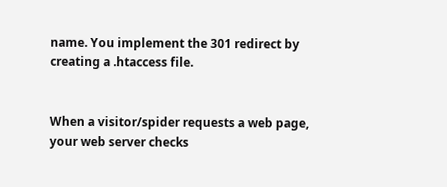name. You implement the 301 redirect by creating a .htaccess file.


When a visitor/spider requests a web page, your web server checks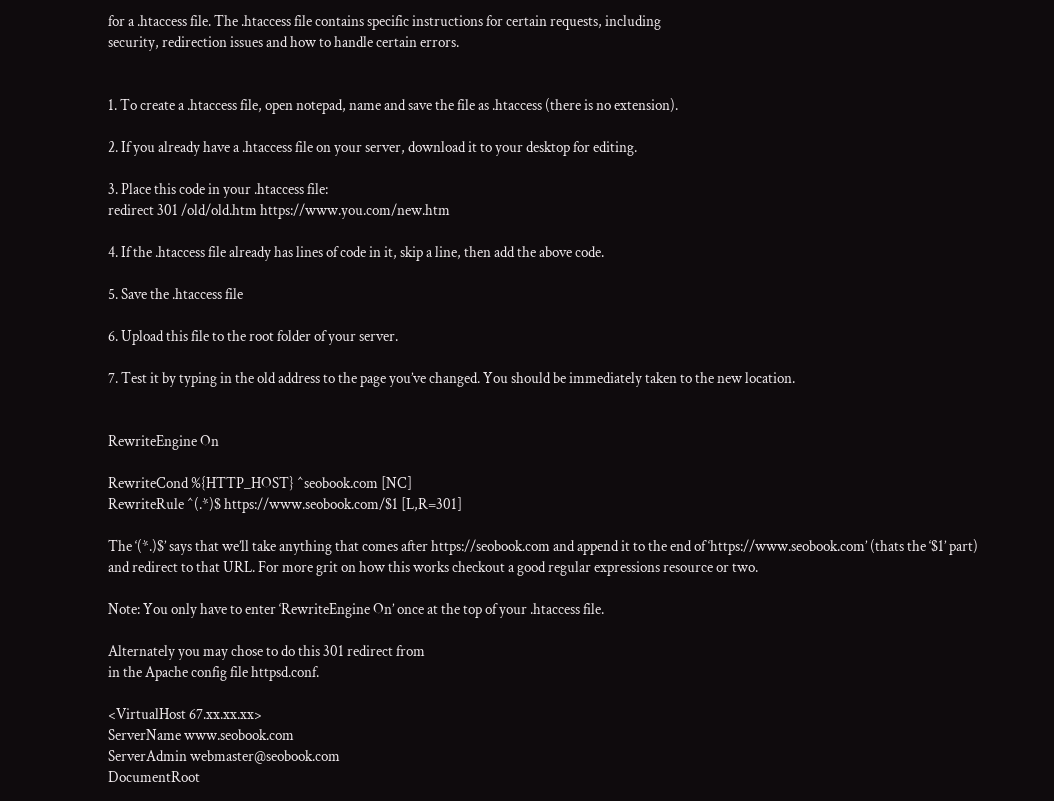for a .htaccess file. The .htaccess file contains specific instructions for certain requests, including
security, redirection issues and how to handle certain errors.


1. To create a .htaccess file, open notepad, name and save the file as .htaccess (there is no extension).

2. If you already have a .htaccess file on your server, download it to your desktop for editing.

3. Place this code in your .htaccess file:
redirect 301 /old/old.htm https://www.you.com/new.htm

4. If the .htaccess file already has lines of code in it, skip a line, then add the above code.

5. Save the .htaccess file

6. Upload this file to the root folder of your server.

7. Test it by typing in the old address to the page you’ve changed. You should be immediately taken to the new location.


RewriteEngine On

RewriteCond %{HTTP_HOST} ^seobook.com [NC]
RewriteRule ^(.*)$ https://www.seobook.com/$1 [L,R=301]

The ‘(*.)$’ says that we’ll take anything that comes after https://seobook.com and append it to the end of ‘https://www.seobook.com’ (thats the ‘$1’ part) and redirect to that URL. For more grit on how this works checkout a good regular expressions resource or two.

Note: You only have to enter ‘RewriteEngine On’ once at the top of your .htaccess file.

Alternately you may chose to do this 301 redirect from
in the Apache config file httpsd.conf.

<VirtualHost 67.xx.xx.xx>
ServerName www.seobook.com
ServerAdmin webmaster@seobook.com
DocumentRoot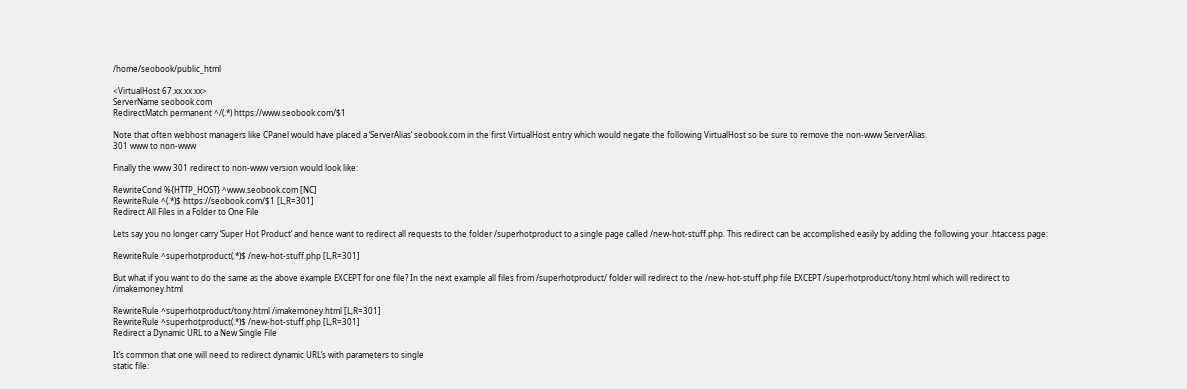/home/seobook/public_html

<VirtualHost 67.xx.xx.xx>
ServerName seobook.com
RedirectMatch permanent ^/(.*) https://www.seobook.com/$1

Note that often webhost managers like CPanel would have placed a ‘ServerAlias’ seobook.com in the first VirtualHost entry which would negate the following VirtualHost so be sure to remove the non-www ServerAlias.
301 www to non-www

Finally the www 301 redirect to non-www version would look like:

RewriteCond %{HTTP_HOST} ^www.seobook.com [NC]
RewriteRule ^(.*)$ https://seobook.com/$1 [L,R=301]
Redirect All Files in a Folder to One File

Lets say you no longer carry ‘Super Hot Product’ and hence want to redirect all requests to the folder /superhotproduct to a single page called /new-hot-stuff.php. This redirect can be accomplished easily by adding the following your .htaccess page:

RewriteRule ^superhotproduct(.*)$ /new-hot-stuff.php [L,R=301]

But what if you want to do the same as the above example EXCEPT for one file? In the next example all files from /superhotproduct/ folder will redirect to the /new-hot-stuff.php file EXCEPT /superhotproduct/tony.html which will redirect to /imakemoney.html

RewriteRule ^superhotproduct/tony.html /imakemoney.html [L,R=301]
RewriteRule ^superhotproduct(.*)$ /new-hot-stuff.php [L,R=301]
Redirect a Dynamic URL to a New Single File

It’s common that one will need to redirect dynamic URL’s with parameters to single
static file: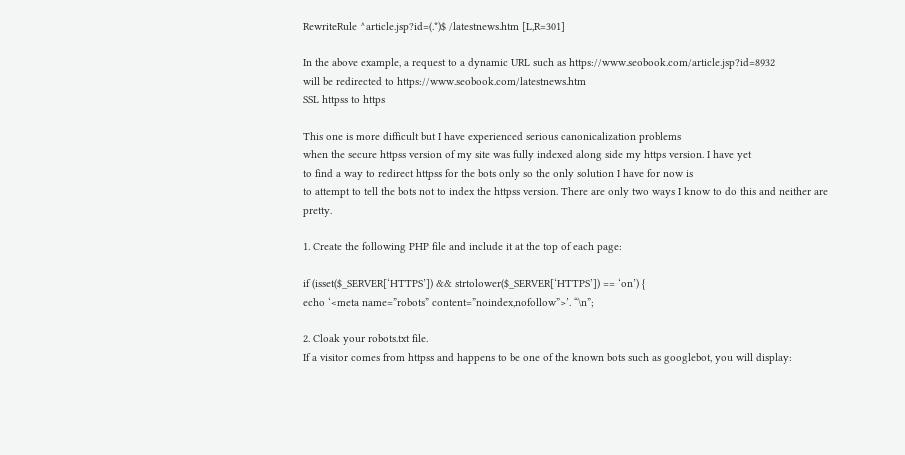RewriteRule ^article.jsp?id=(.*)$ /latestnews.htm [L,R=301]

In the above example, a request to a dynamic URL such as https://www.seobook.com/article.jsp?id=8932
will be redirected to https://www.seobook.com/latestnews.htm
SSL httpss to https

This one is more difficult but I have experienced serious canonicalization problems
when the secure httpss version of my site was fully indexed along side my https version. I have yet
to find a way to redirect httpss for the bots only so the only solution I have for now is
to attempt to tell the bots not to index the httpss version. There are only two ways I know to do this and neither are pretty.

1. Create the following PHP file and include it at the top of each page:

if (isset($_SERVER[‘HTTPS’]) && strtolower($_SERVER[‘HTTPS’]) == ‘on’) {
echo ‘<meta name=”robots” content=”noindex,nofollow”>’. “\n”;

2. Cloak your robots.txt file.
If a visitor comes from httpss and happens to be one of the known bots such as googlebot, you will display: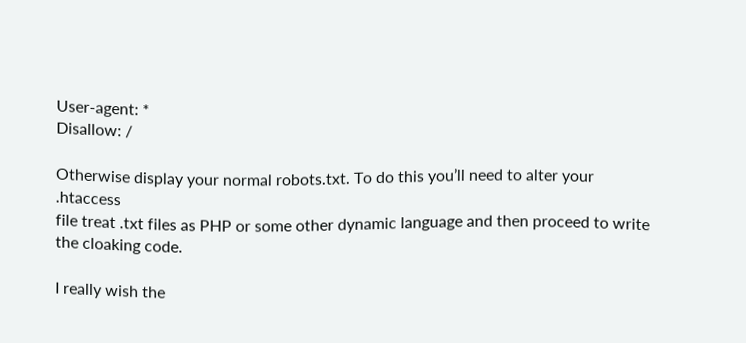User-agent: *
Disallow: /

Otherwise display your normal robots.txt. To do this you’ll need to alter your .htaccess
file treat .txt files as PHP or some other dynamic language and then proceed to write the cloaking code.

I really wish the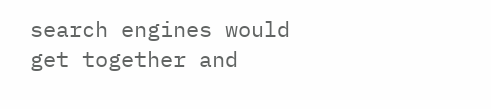search engines would get together and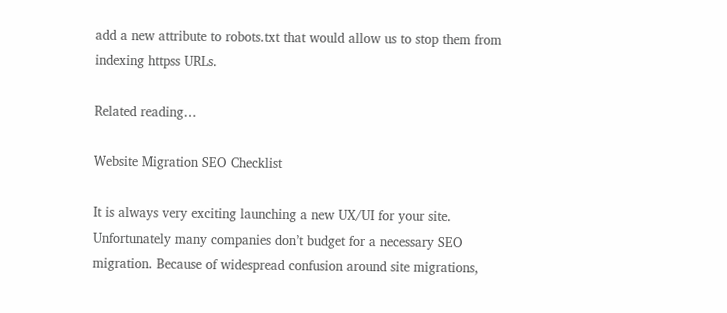add a new attribute to robots.txt that would allow us to stop them from indexing httpss URLs.

Related reading…

Website Migration SEO Checklist

It is always very exciting launching a new UX/UI for your site. Unfortunately many companies don’t budget for a necessary SEO migration. Because of widespread confusion around site migrations,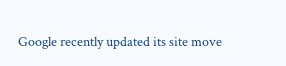Google recently updated its site move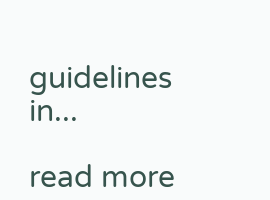guidelines in...

read more